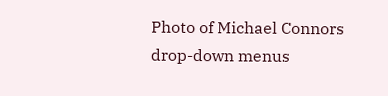Photo of Michael Connors
drop-down menus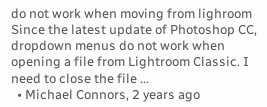do not work when moving from lighroom
Since the latest update of Photoshop CC, dropdown menus do not work when opening a file from Lightroom Classic. I need to close the file ...
  • Michael Connors, 2 years ago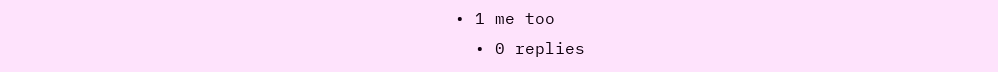• 1 me too
  • 0 replies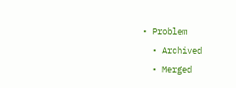• Problem
  • Archived
  • Merged